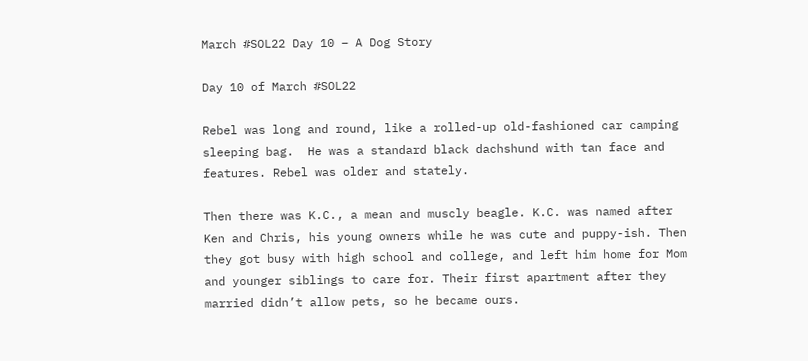March #SOL22 Day 10 – A Dog Story

Day 10 of March #SOL22

Rebel was long and round, like a rolled-up old-fashioned car camping sleeping bag.  He was a standard black dachshund with tan face and features. Rebel was older and stately.

Then there was K.C., a mean and muscly beagle. K.C. was named after Ken and Chris, his young owners while he was cute and puppy-ish. Then they got busy with high school and college, and left him home for Mom and younger siblings to care for. Their first apartment after they married didn’t allow pets, so he became ours.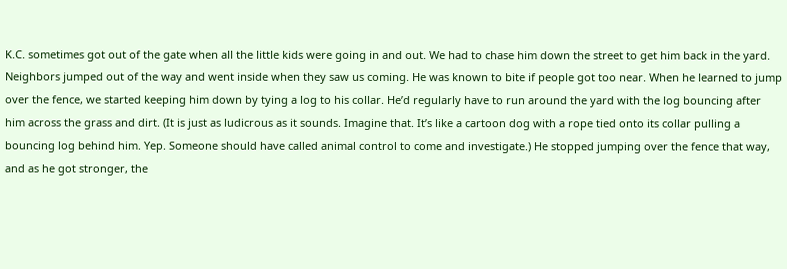K.C. sometimes got out of the gate when all the little kids were going in and out. We had to chase him down the street to get him back in the yard. Neighbors jumped out of the way and went inside when they saw us coming. He was known to bite if people got too near. When he learned to jump over the fence, we started keeping him down by tying a log to his collar. He’d regularly have to run around the yard with the log bouncing after him across the grass and dirt. (It is just as ludicrous as it sounds. Imagine that. It’s like a cartoon dog with a rope tied onto its collar pulling a bouncing log behind him. Yep. Someone should have called animal control to come and investigate.) He stopped jumping over the fence that way, and as he got stronger, the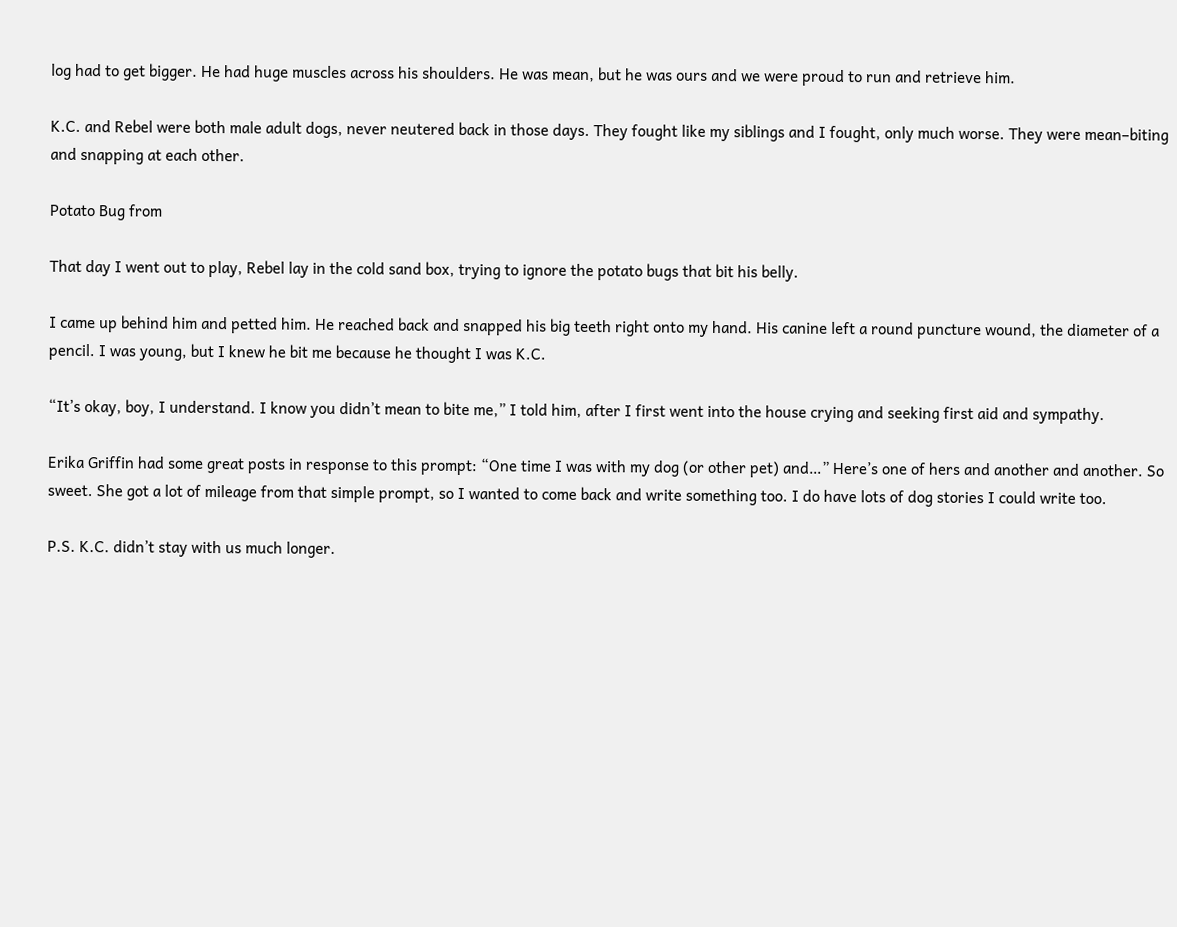log had to get bigger. He had huge muscles across his shoulders. He was mean, but he was ours and we were proud to run and retrieve him.

K.C. and Rebel were both male adult dogs, never neutered back in those days. They fought like my siblings and I fought, only much worse. They were mean–biting and snapping at each other.

Potato Bug from

That day I went out to play, Rebel lay in the cold sand box, trying to ignore the potato bugs that bit his belly.

I came up behind him and petted him. He reached back and snapped his big teeth right onto my hand. His canine left a round puncture wound, the diameter of a pencil. I was young, but I knew he bit me because he thought I was K.C.

“It’s okay, boy, I understand. I know you didn’t mean to bite me,” I told him, after I first went into the house crying and seeking first aid and sympathy.

Erika Griffin had some great posts in response to this prompt: “One time I was with my dog (or other pet) and…” Here’s one of hers and another and another. So sweet. She got a lot of mileage from that simple prompt, so I wanted to come back and write something too. I do have lots of dog stories I could write too.

P.S. K.C. didn’t stay with us much longer.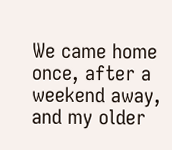We came home once, after a weekend away, and my older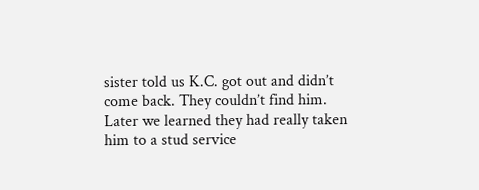sister told us K.C. got out and didn’t come back. They couldn’t find him. Later we learned they had really taken him to a stud service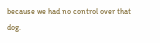because we had no control over that dog.